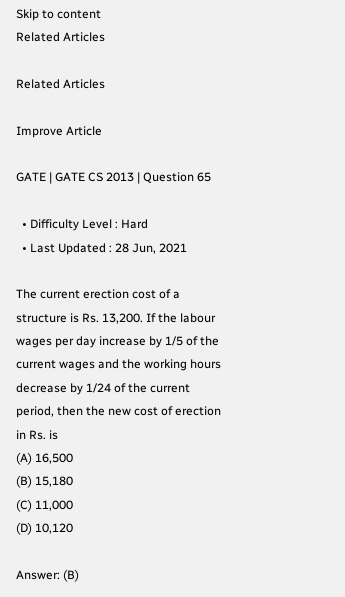Skip to content
Related Articles

Related Articles

Improve Article

GATE | GATE CS 2013 | Question 65

  • Difficulty Level : Hard
  • Last Updated : 28 Jun, 2021

The current erection cost of a structure is Rs. 13,200. If the labour wages per day increase by 1/5 of the current wages and the working hours decrease by 1/24 of the current period, then the new cost of erection in Rs. is
(A) 16,500
(B) 15,180
(C) 11,000
(D) 10,120

Answer: (B)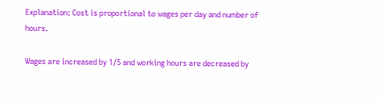Explanation: Cost is proportional to wages per day and number of hours.

Wages are increased by 1/5 and working hours are decreased by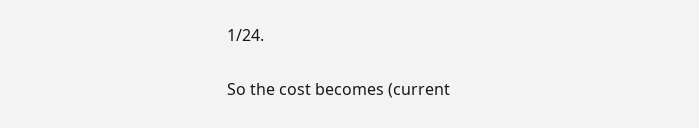1/24.

So the cost becomes (current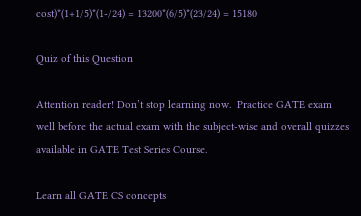cost)*(1+1/5)*(1-/24) = 13200*(6/5)*(23/24) = 15180

Quiz of this Question

Attention reader! Don’t stop learning now.  Practice GATE exam well before the actual exam with the subject-wise and overall quizzes available in GATE Test Series Course.

Learn all GATE CS concepts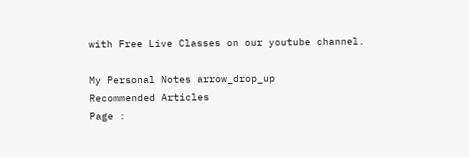with Free Live Classes on our youtube channel.

My Personal Notes arrow_drop_up
Recommended Articles
Page :